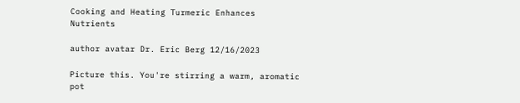Cooking and Heating Turmeric Enhances Nutrients

author avatar Dr. Eric Berg 12/16/2023

Picture this. You're stirring a warm, aromatic pot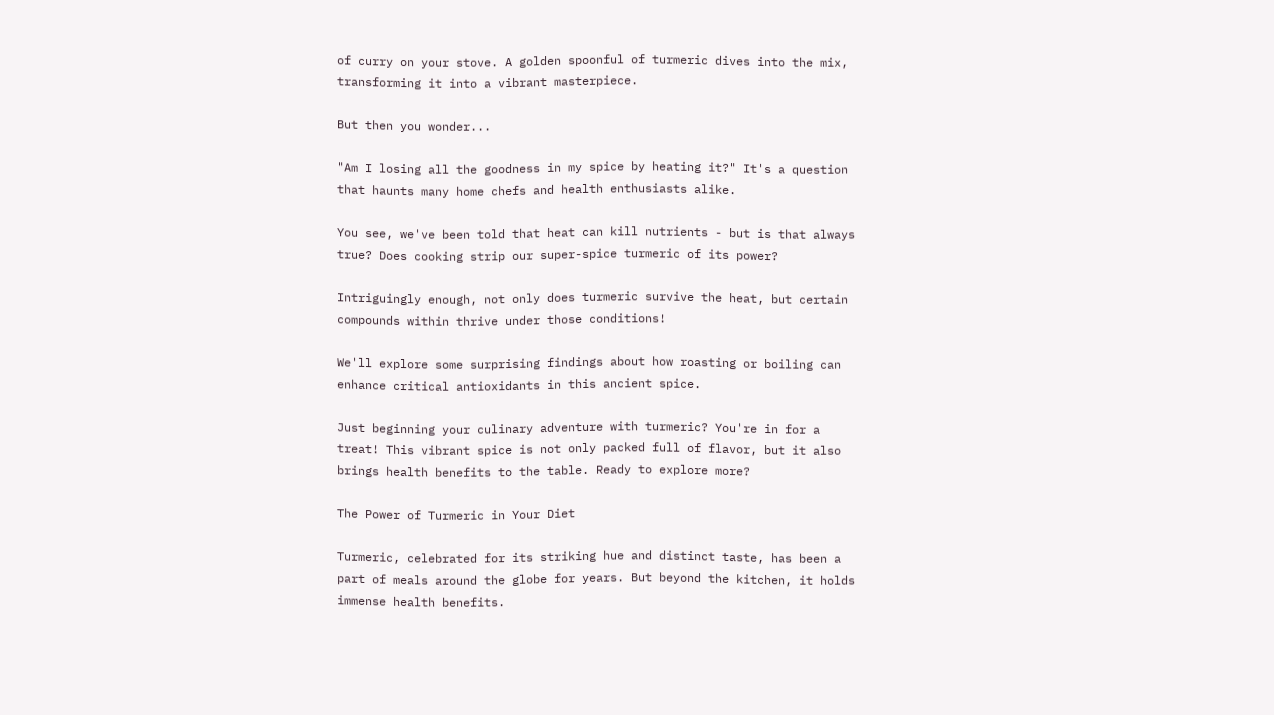of curry on your stove. A golden spoonful of turmeric dives into the mix, transforming it into a vibrant masterpiece.

But then you wonder...

"Am I losing all the goodness in my spice by heating it?" It's a question that haunts many home chefs and health enthusiasts alike.

You see, we've been told that heat can kill nutrients - but is that always true? Does cooking strip our super-spice turmeric of its power?

Intriguingly enough, not only does turmeric survive the heat, but certain compounds within thrive under those conditions!

We'll explore some surprising findings about how roasting or boiling can enhance critical antioxidants in this ancient spice.

Just beginning your culinary adventure with turmeric? You're in for a treat! This vibrant spice is not only packed full of flavor, but it also brings health benefits to the table. Ready to explore more?

The Power of Turmeric in Your Diet

Turmeric, celebrated for its striking hue and distinct taste, has been a part of meals around the globe for years. But beyond the kitchen, it holds immense health benefits.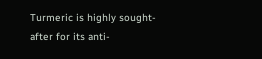Turmeric is highly sought-after for its anti-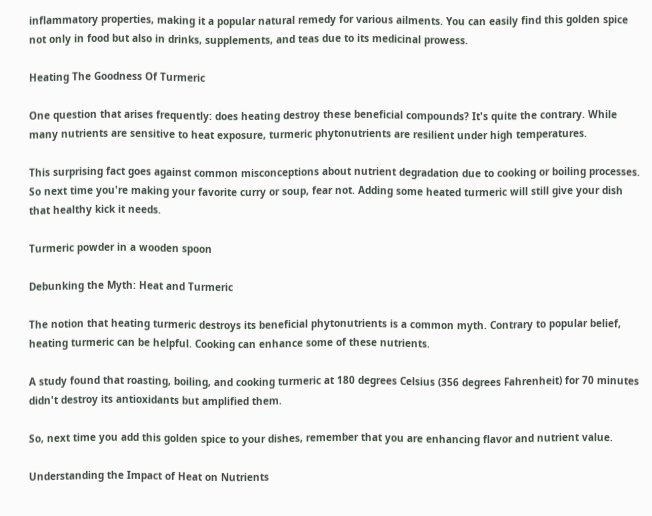inflammatory properties, making it a popular natural remedy for various ailments. You can easily find this golden spice not only in food but also in drinks, supplements, and teas due to its medicinal prowess.

Heating The Goodness Of Turmeric

One question that arises frequently: does heating destroy these beneficial compounds? It's quite the contrary. While many nutrients are sensitive to heat exposure, turmeric phytonutrients are resilient under high temperatures.

This surprising fact goes against common misconceptions about nutrient degradation due to cooking or boiling processes. So next time you're making your favorite curry or soup, fear not. Adding some heated turmeric will still give your dish that healthy kick it needs.

Turmeric powder in a wooden spoon

Debunking the Myth: Heat and Turmeric

The notion that heating turmeric destroys its beneficial phytonutrients is a common myth. Contrary to popular belief, heating turmeric can be helpful. Cooking can enhance some of these nutrients.

A study found that roasting, boiling, and cooking turmeric at 180 degrees Celsius (356 degrees Fahrenheit) for 70 minutes didn't destroy its antioxidants but amplified them.

So, next time you add this golden spice to your dishes, remember that you are enhancing flavor and nutrient value.

Understanding the Impact of Heat on Nutrients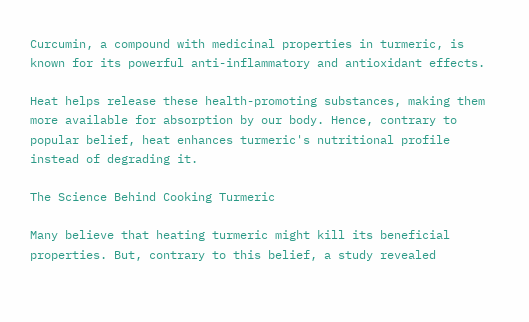Curcumin, a compound with medicinal properties in turmeric, is known for its powerful anti-inflammatory and antioxidant effects.

Heat helps release these health-promoting substances, making them more available for absorption by our body. Hence, contrary to popular belief, heat enhances turmeric's nutritional profile instead of degrading it.

The Science Behind Cooking Turmeric

Many believe that heating turmeric might kill its beneficial properties. But, contrary to this belief, a study revealed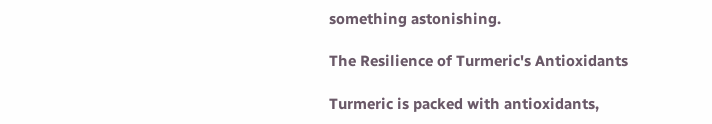something astonishing.

The Resilience of Turmeric's Antioxidants

Turmeric is packed with antioxidants,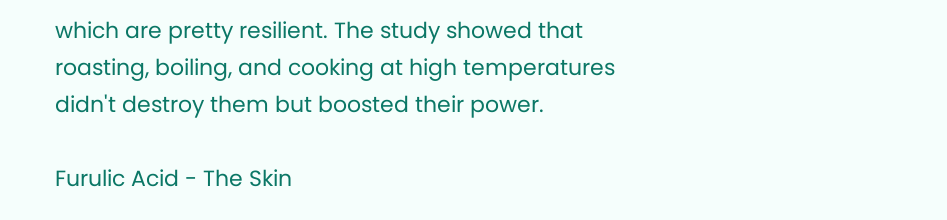which are pretty resilient. The study showed that roasting, boiling, and cooking at high temperatures didn't destroy them but boosted their power.

Furulic Acid - The Skin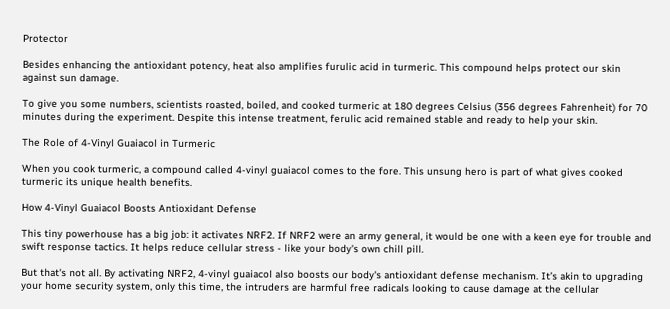Protector

Besides enhancing the antioxidant potency, heat also amplifies furulic acid in turmeric. This compound helps protect our skin against sun damage.

To give you some numbers, scientists roasted, boiled, and cooked turmeric at 180 degrees Celsius (356 degrees Fahrenheit) for 70 minutes during the experiment. Despite this intense treatment, ferulic acid remained stable and ready to help your skin.

The Role of 4-Vinyl Guaiacol in Turmeric

When you cook turmeric, a compound called 4-vinyl guaiacol comes to the fore. This unsung hero is part of what gives cooked turmeric its unique health benefits.

How 4-Vinyl Guaiacol Boosts Antioxidant Defense

This tiny powerhouse has a big job: it activates NRF2. If NRF2 were an army general, it would be one with a keen eye for trouble and swift response tactics. It helps reduce cellular stress - like your body's own chill pill.

But that's not all. By activating NRF2, 4-vinyl guaiacol also boosts our body's antioxidant defense mechanism. It’s akin to upgrading your home security system, only this time, the intruders are harmful free radicals looking to cause damage at the cellular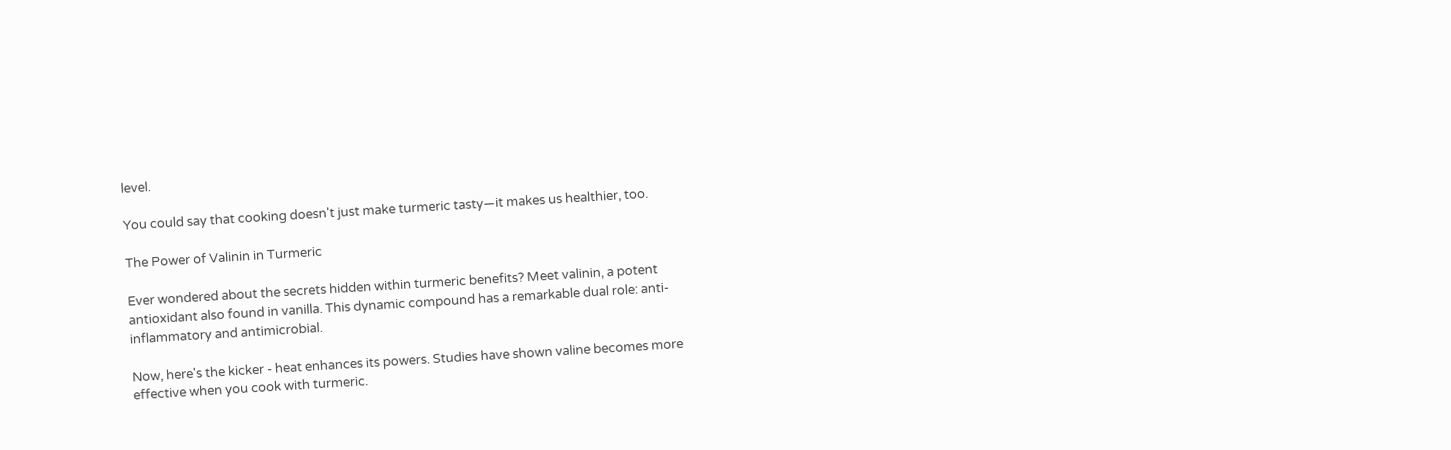level.

You could say that cooking doesn't just make turmeric tasty—it makes us healthier, too.

The Power of Valinin in Turmeric

Ever wondered about the secrets hidden within turmeric benefits? Meet valinin, a potent antioxidant also found in vanilla. This dynamic compound has a remarkable dual role: anti-inflammatory and antimicrobial.

Now, here's the kicker - heat enhances its powers. Studies have shown valine becomes more effective when you cook with turmeric.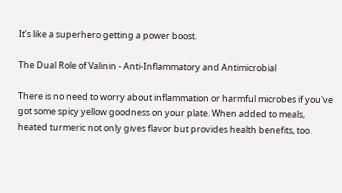It’s like a superhero getting a power boost.

The Dual Role of Valinin - Anti-Inflammatory and Antimicrobial

There is no need to worry about inflammation or harmful microbes if you've got some spicy yellow goodness on your plate. When added to meals, heated turmeric not only gives flavor but provides health benefits, too.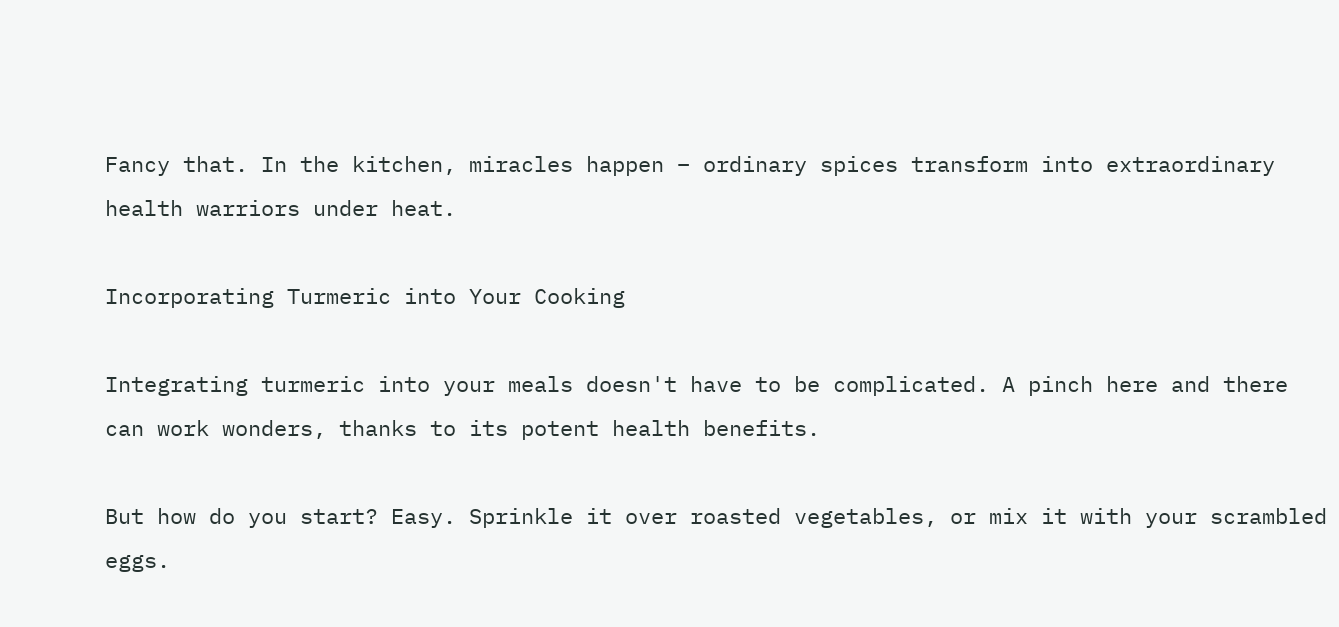Fancy that. In the kitchen, miracles happen – ordinary spices transform into extraordinary health warriors under heat.

Incorporating Turmeric into Your Cooking

Integrating turmeric into your meals doesn't have to be complicated. A pinch here and there can work wonders, thanks to its potent health benefits.

But how do you start? Easy. Sprinkle it over roasted vegetables, or mix it with your scrambled eggs.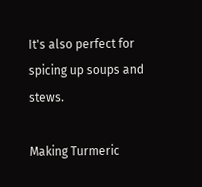It's also perfect for spicing up soups and stews.

Making Turmeric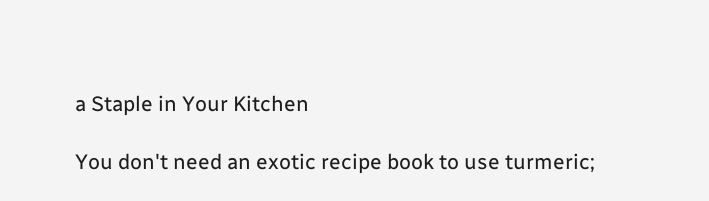a Staple in Your Kitchen

You don't need an exotic recipe book to use turmeric;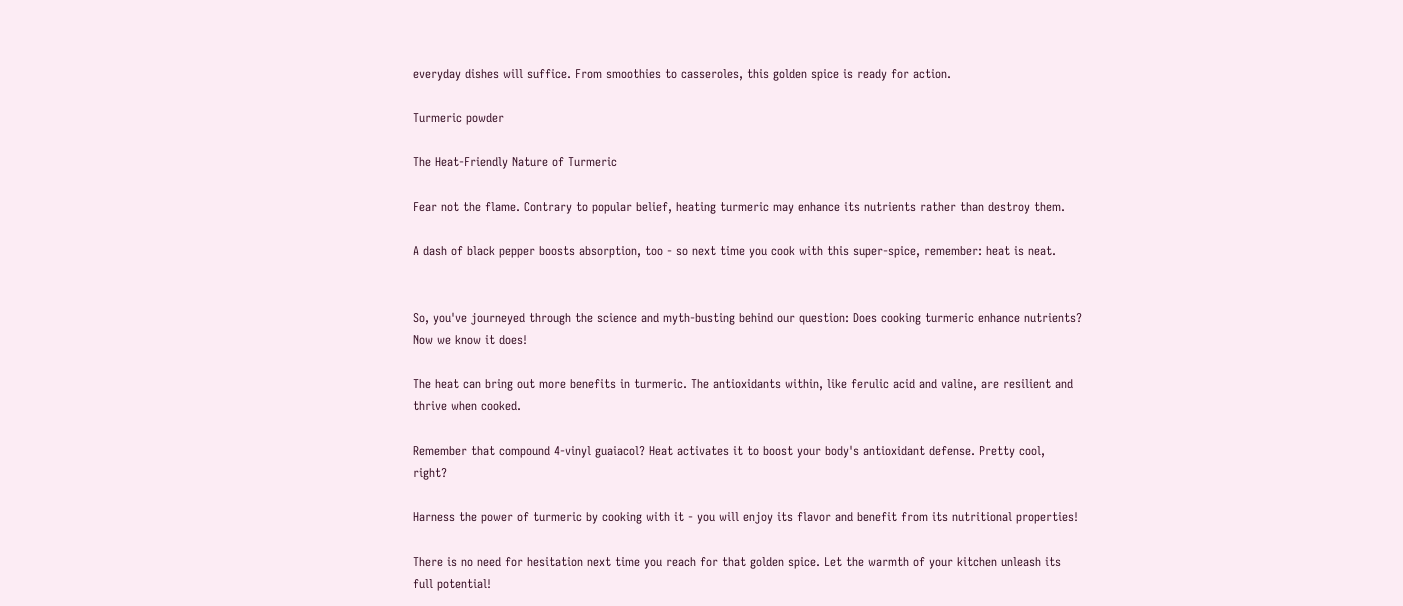everyday dishes will suffice. From smoothies to casseroles, this golden spice is ready for action.

Turmeric powder

The Heat-Friendly Nature of Turmeric

Fear not the flame. Contrary to popular belief, heating turmeric may enhance its nutrients rather than destroy them.

A dash of black pepper boosts absorption, too - so next time you cook with this super-spice, remember: heat is neat.


So, you've journeyed through the science and myth-busting behind our question: Does cooking turmeric enhance nutrients? Now we know it does!

The heat can bring out more benefits in turmeric. The antioxidants within, like ferulic acid and valine, are resilient and thrive when cooked.

Remember that compound 4-vinyl guaiacol? Heat activates it to boost your body's antioxidant defense. Pretty cool, right?

Harness the power of turmeric by cooking with it - you will enjoy its flavor and benefit from its nutritional properties!

There is no need for hesitation next time you reach for that golden spice. Let the warmth of your kitchen unleash its full potential!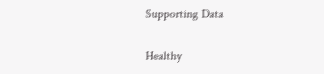Supporting Data

Healthy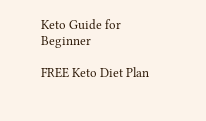Keto Guide for Beginner

FREE Keto Diet Plan